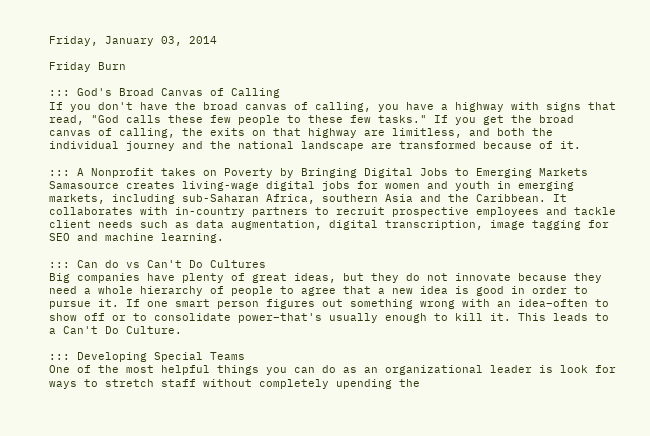Friday, January 03, 2014

Friday Burn

::: God's Broad Canvas of Calling
If you don't have the broad canvas of calling, you have a highway with signs that read, "God calls these few people to these few tasks." If you get the broad canvas of calling, the exits on that highway are limitless, and both the individual journey and the national landscape are transformed because of it.

::: A Nonprofit takes on Poverty by Bringing Digital Jobs to Emerging Markets
Samasource creates living-wage digital jobs for women and youth in emerging markets, including sub-Saharan Africa, southern Asia and the Caribbean. It collaborates with in-country partners to recruit prospective employees and tackle client needs such as data augmentation, digital transcription, image tagging for SEO and machine learning.

::: Can do vs Can't Do Cultures
Big companies have plenty of great ideas, but they do not innovate because they need a whole hierarchy of people to agree that a new idea is good in order to pursue it. If one smart person figures out something wrong with an idea–often to show off or to consolidate power–that's usually enough to kill it. This leads to a Can't Do Culture.

::: Developing Special Teams
One of the most helpful things you can do as an organizational leader is look for ways to stretch staff without completely upending the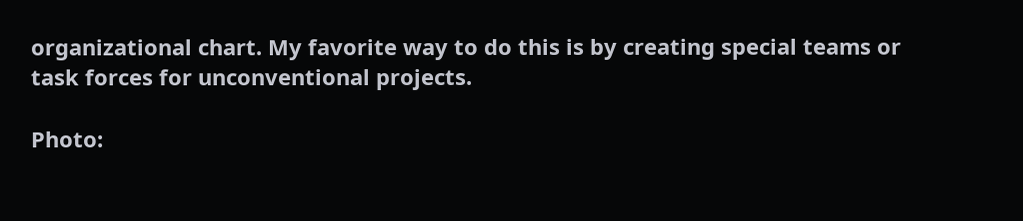organizational chart. My favorite way to do this is by creating special teams or task forces for unconventional projects.

Photo: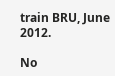train BRU, June 2012.

No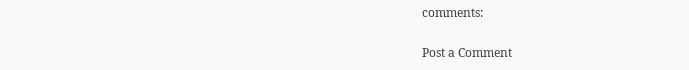comments:

Post a Comment